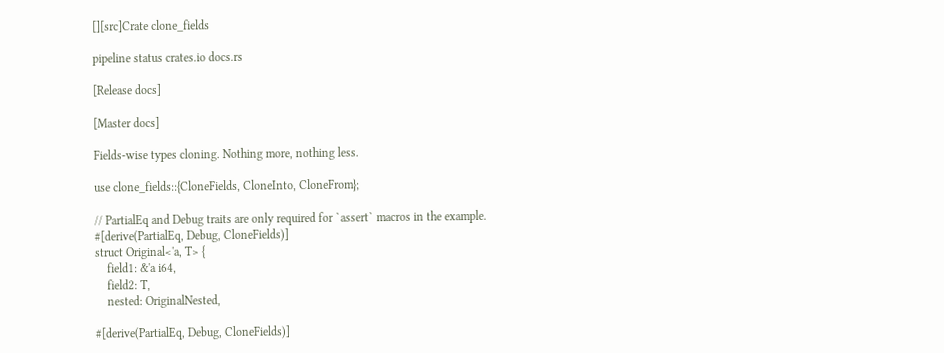[][src]Crate clone_fields

pipeline status crates.io docs.rs

[Release docs]

[Master docs]

Fields-wise types cloning. Nothing more, nothing less.

use clone_fields::{CloneFields, CloneInto, CloneFrom};

// PartialEq and Debug traits are only required for `assert` macros in the example.
#[derive(PartialEq, Debug, CloneFields)]
struct Original<'a, T> {
    field1: &'a i64,
    field2: T,
    nested: OriginalNested,

#[derive(PartialEq, Debug, CloneFields)]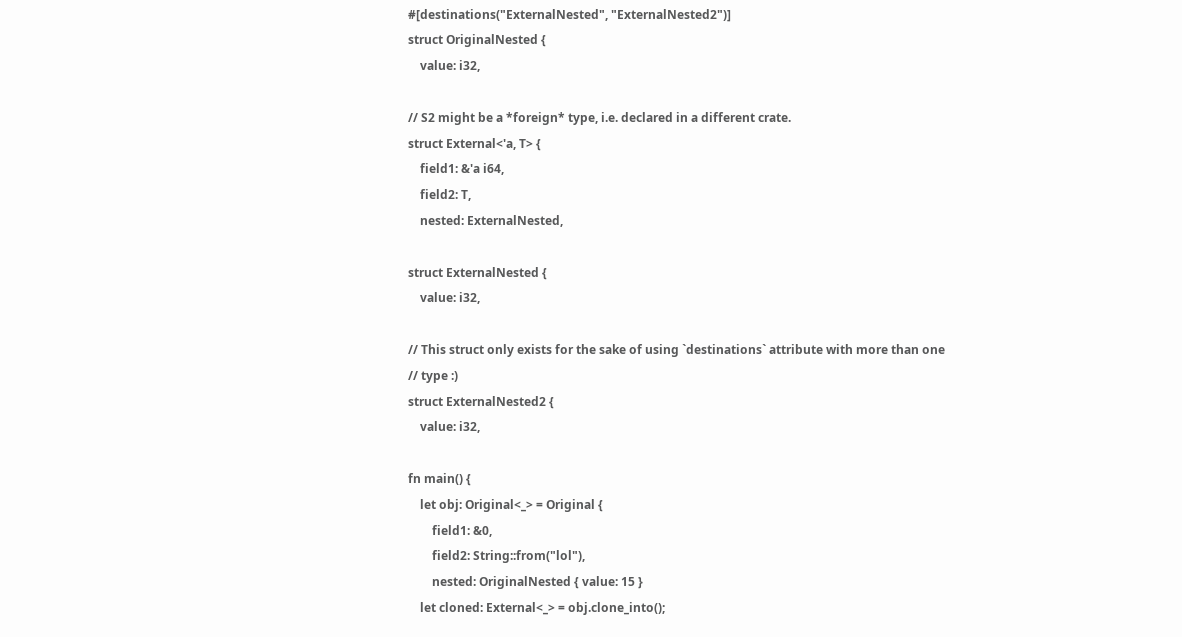#[destinations("ExternalNested", "ExternalNested2")]
struct OriginalNested {
    value: i32,

// S2 might be a *foreign* type, i.e. declared in a different crate.
struct External<'a, T> {
    field1: &'a i64,
    field2: T,
    nested: ExternalNested,

struct ExternalNested {
    value: i32,

// This struct only exists for the sake of using `destinations` attribute with more than one
// type :)
struct ExternalNested2 {
    value: i32,

fn main() {
    let obj: Original<_> = Original {
        field1: &0,
        field2: String::from("lol"),
        nested: OriginalNested { value: 15 }
    let cloned: External<_> = obj.clone_into();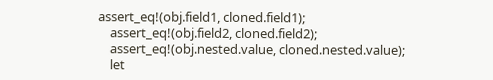assert_eq!(obj.field1, cloned.field1);
    assert_eq!(obj.field2, cloned.field2);
    assert_eq!(obj.nested.value, cloned.nested.value);
    let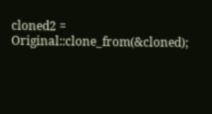cloned2 = Original::clone_from(&cloned);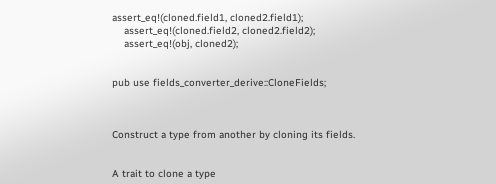assert_eq!(cloned.field1, cloned2.field1);
    assert_eq!(cloned.field2, cloned2.field2);
    assert_eq!(obj, cloned2);


pub use fields_converter_derive::CloneFields;



Construct a type from another by cloning its fields.


A trait to clone a type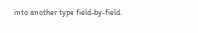into another type field-by-field.